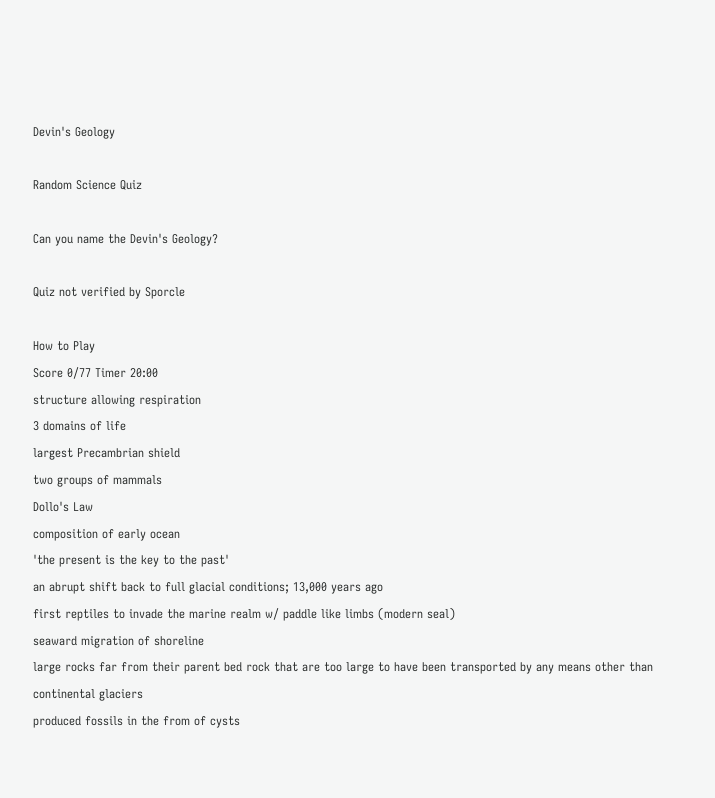Devin's Geology

Random Science Quiz

Can you name the Devin's Geology?

Quiz not verified by Sporcle

How to Play
Score 0/77 Timer 20:00
structure allowing respiration
3 domains of life
largest Precambrian shield
two groups of mammals
Dollo's Law
composition of early ocean
'the present is the key to the past'
an abrupt shift back to full glacial conditions; 13,000 years ago
first reptiles to invade the marine realm w/ paddle like limbs (modern seal)
seaward migration of shoreline
large rocks far from their parent bed rock that are too large to have been transported by any means other than continental glaciers
produced fossils in the from of cysts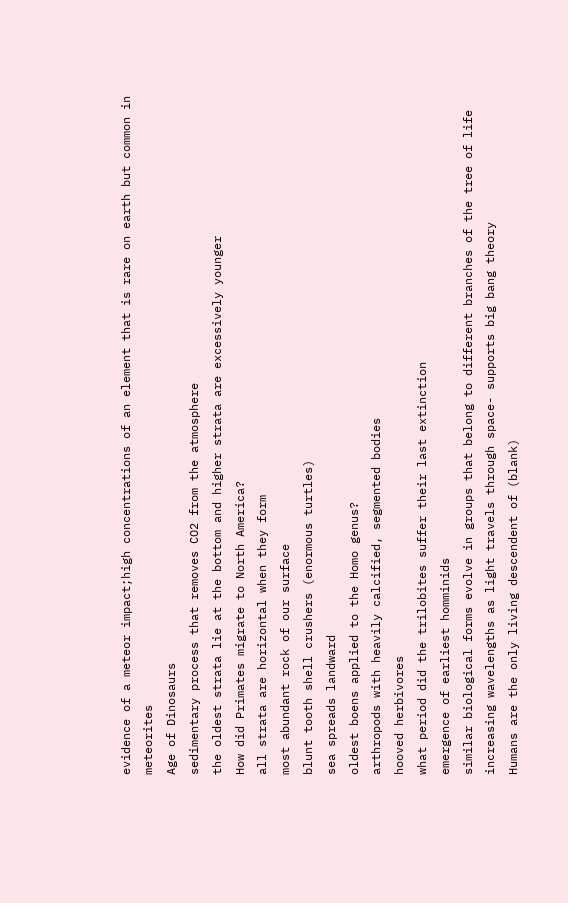evidence of a meteor impact;high concentrations of an element that is rare on earth but common in meteorites
Age of Dinosaurs
sedimentary process that removes CO2 from the atmosphere
the oldest strata lie at the bottom and higher strata are excessively younger
How did Primates migrate to North America?
all strata are horizontal when they form
most abundant rock of our surface
blunt tooth shell crushers (enormous turtles)
sea spreads landward
oldest boens applied to the Homo genus?
arthropods with heavily calcified, segmented bodies
hooved herbivores
what period did the trilobites suffer their last extinction
emergence of earliest homminids
similar biological forms evolve in groups that belong to different branches of the tree of life
increasing wavelengths as light travels through space- supports big bang theory
Humans are the only living descendent of (blank)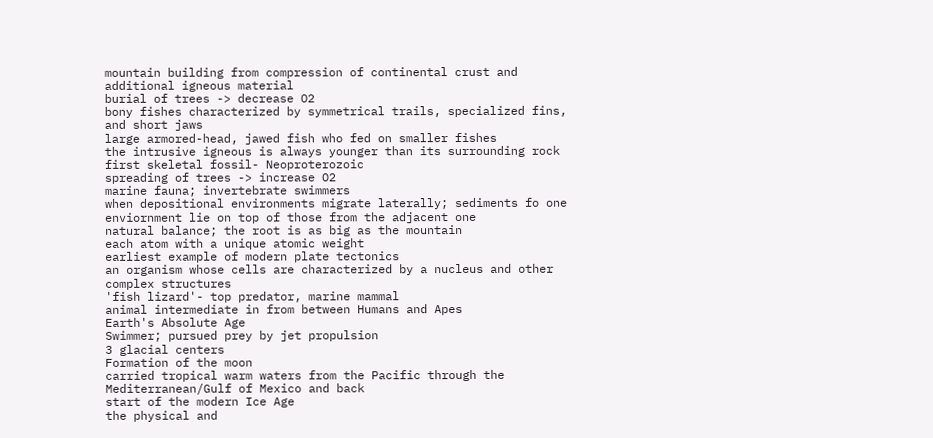mountain building from compression of continental crust and additional igneous material
burial of trees -> decrease O2
bony fishes characterized by symmetrical trails, specialized fins, and short jaws
large armored-head, jawed fish who fed on smaller fishes
the intrusive igneous is always younger than its surrounding rock
first skeletal fossil- Neoproterozoic
spreading of trees -> increase O2
marine fauna; invertebrate swimmers
when depositional environments migrate laterally; sediments fo one enviornment lie on top of those from the adjacent one
natural balance; the root is as big as the mountain
each atom with a unique atomic weight
earliest example of modern plate tectonics
an organism whose cells are characterized by a nucleus and other complex structures
'fish lizard'- top predator, marine mammal
animal intermediate in from between Humans and Apes
Earth's Absolute Age
Swimmer; pursued prey by jet propulsion
3 glacial centers
Formation of the moon
carried tropical warm waters from the Pacific through the Mediterranean/Gulf of Mexico and back
start of the modern Ice Age
the physical and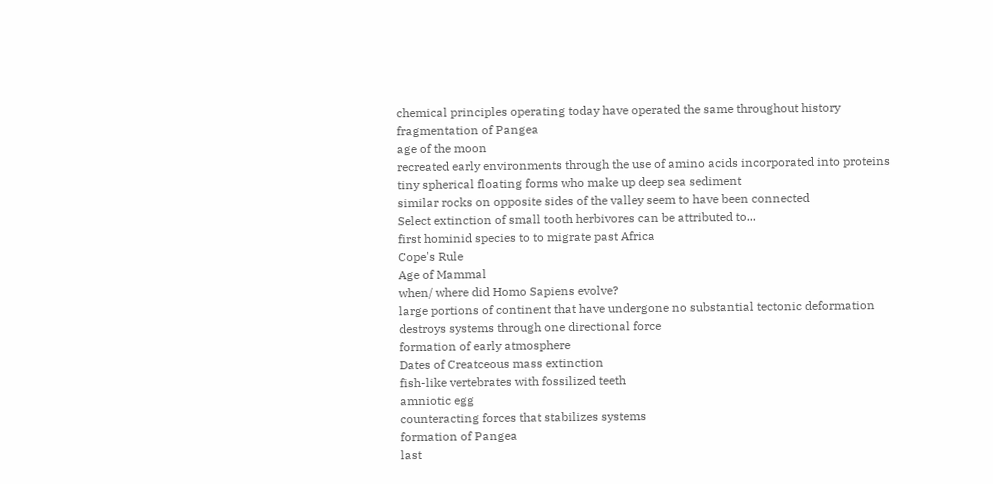chemical principles operating today have operated the same throughout history
fragmentation of Pangea
age of the moon
recreated early environments through the use of amino acids incorporated into proteins
tiny spherical floating forms who make up deep sea sediment
similar rocks on opposite sides of the valley seem to have been connected
Select extinction of small tooth herbivores can be attributed to...
first hominid species to to migrate past Africa
Cope's Rule
Age of Mammal
when/ where did Homo Sapiens evolve?
large portions of continent that have undergone no substantial tectonic deformation
destroys systems through one directional force
formation of early atmosphere
Dates of Creatceous mass extinction
fish-like vertebrates with fossilized teeth
amniotic egg
counteracting forces that stabilizes systems
formation of Pangea
last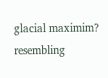glacial maximim?
resembling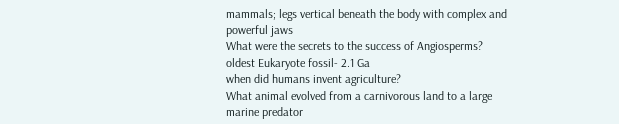mammals; legs vertical beneath the body with complex and powerful jaws
What were the secrets to the success of Angiosperms?
oldest Eukaryote fossil- 2.1 Ga
when did humans invent agriculture?
What animal evolved from a carnivorous land to a large marine predator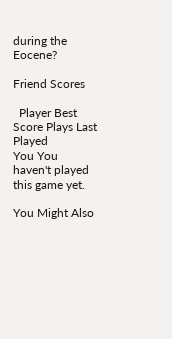during the Eocene?

Friend Scores

  Player Best Score Plays Last Played
You You haven't played this game yet.

You Might Also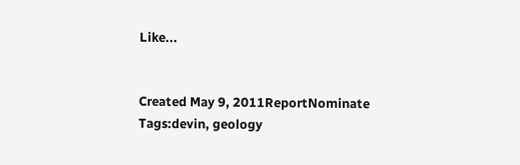Like...


Created May 9, 2011ReportNominate
Tags:devin, geology